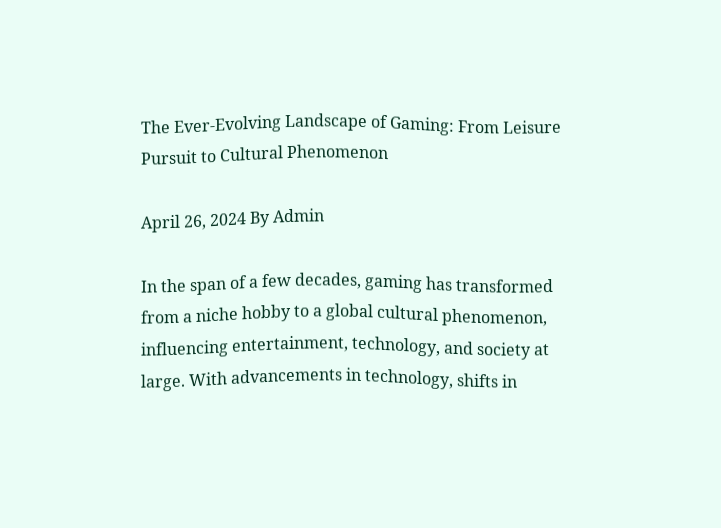The Ever-Evolving Landscape of Gaming: From Leisure Pursuit to Cultural Phenomenon

April 26, 2024 By Admin

In the span of a few decades, gaming has transformed from a niche hobby to a global cultural phenomenon, influencing entertainment, technology, and society at large. With advancements in technology, shifts in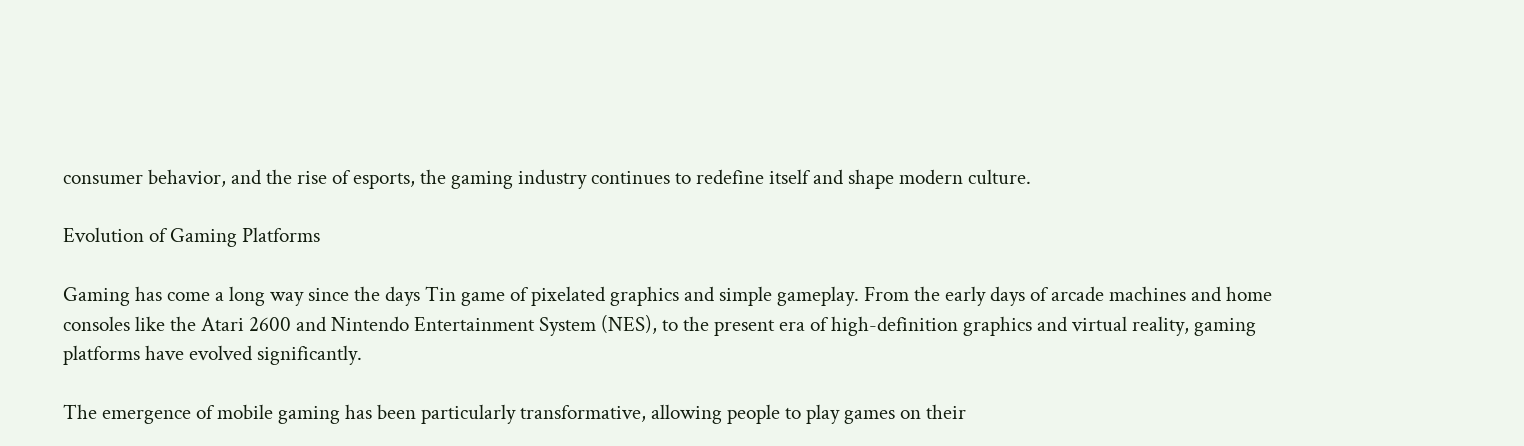consumer behavior, and the rise of esports, the gaming industry continues to redefine itself and shape modern culture.

Evolution of Gaming Platforms

Gaming has come a long way since the days Tin game of pixelated graphics and simple gameplay. From the early days of arcade machines and home consoles like the Atari 2600 and Nintendo Entertainment System (NES), to the present era of high-definition graphics and virtual reality, gaming platforms have evolved significantly.

The emergence of mobile gaming has been particularly transformative, allowing people to play games on their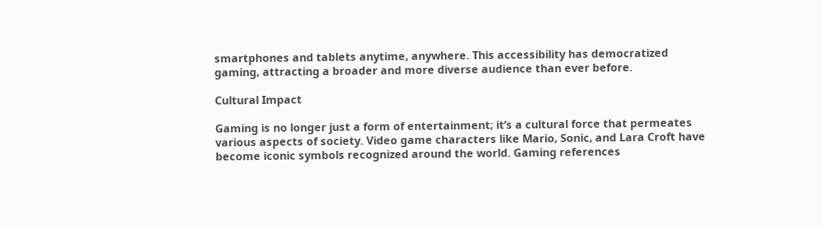smartphones and tablets anytime, anywhere. This accessibility has democratized gaming, attracting a broader and more diverse audience than ever before.

Cultural Impact

Gaming is no longer just a form of entertainment; it’s a cultural force that permeates various aspects of society. Video game characters like Mario, Sonic, and Lara Croft have become iconic symbols recognized around the world. Gaming references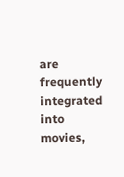are frequently integrated into movies,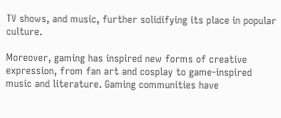TV shows, and music, further solidifying its place in popular culture.

Moreover, gaming has inspired new forms of creative expression, from fan art and cosplay to game-inspired music and literature. Gaming communities have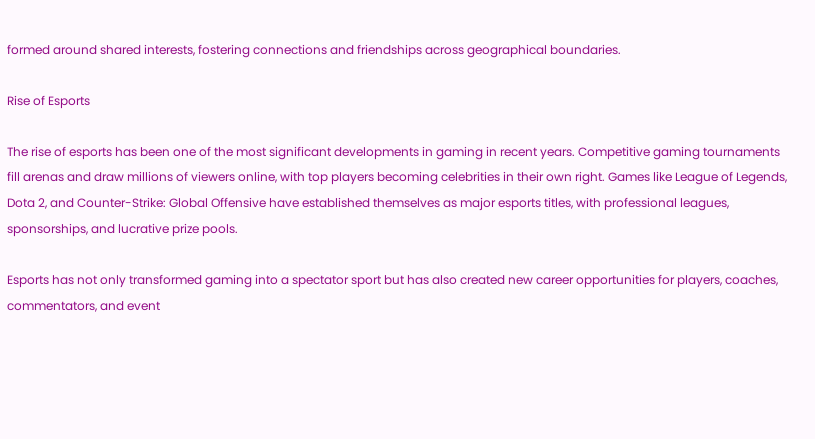formed around shared interests, fostering connections and friendships across geographical boundaries.

Rise of Esports

The rise of esports has been one of the most significant developments in gaming in recent years. Competitive gaming tournaments fill arenas and draw millions of viewers online, with top players becoming celebrities in their own right. Games like League of Legends, Dota 2, and Counter-Strike: Global Offensive have established themselves as major esports titles, with professional leagues, sponsorships, and lucrative prize pools.

Esports has not only transformed gaming into a spectator sport but has also created new career opportunities for players, coaches, commentators, and event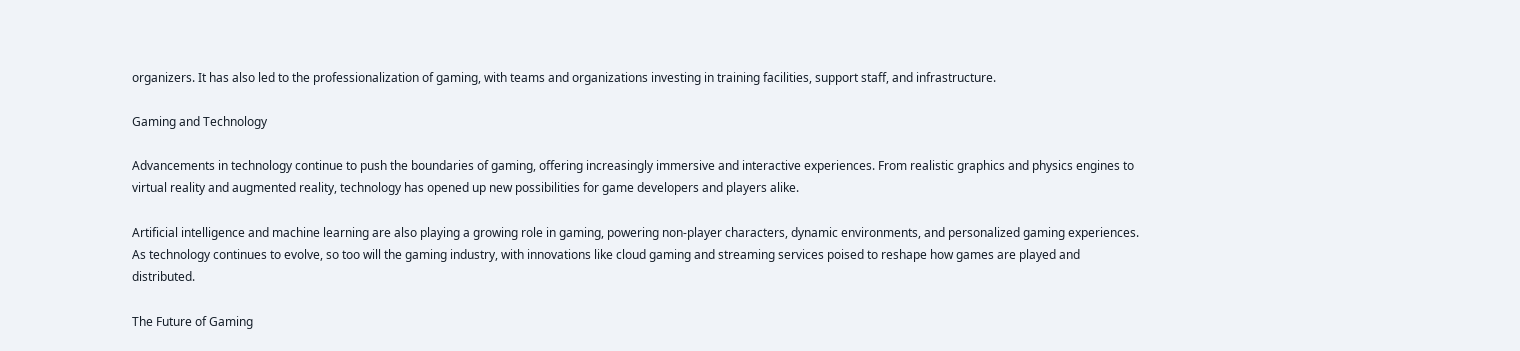organizers. It has also led to the professionalization of gaming, with teams and organizations investing in training facilities, support staff, and infrastructure.

Gaming and Technology

Advancements in technology continue to push the boundaries of gaming, offering increasingly immersive and interactive experiences. From realistic graphics and physics engines to virtual reality and augmented reality, technology has opened up new possibilities for game developers and players alike.

Artificial intelligence and machine learning are also playing a growing role in gaming, powering non-player characters, dynamic environments, and personalized gaming experiences. As technology continues to evolve, so too will the gaming industry, with innovations like cloud gaming and streaming services poised to reshape how games are played and distributed.

The Future of Gaming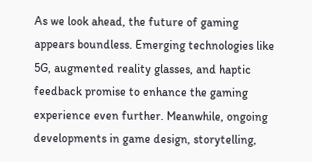As we look ahead, the future of gaming appears boundless. Emerging technologies like 5G, augmented reality glasses, and haptic feedback promise to enhance the gaming experience even further. Meanwhile, ongoing developments in game design, storytelling,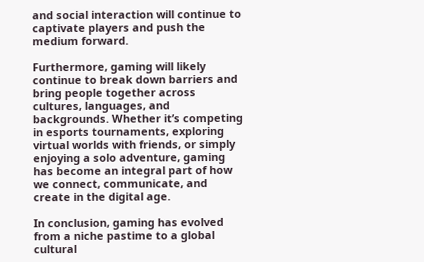and social interaction will continue to captivate players and push the medium forward.

Furthermore, gaming will likely continue to break down barriers and bring people together across cultures, languages, and backgrounds. Whether it’s competing in esports tournaments, exploring virtual worlds with friends, or simply enjoying a solo adventure, gaming has become an integral part of how we connect, communicate, and create in the digital age.

In conclusion, gaming has evolved from a niche pastime to a global cultural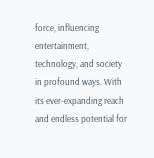force, influencing entertainment, technology, and society in profound ways. With its ever-expanding reach and endless potential for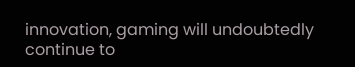innovation, gaming will undoubtedly continue to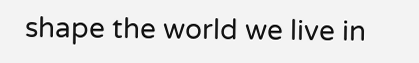shape the world we live in